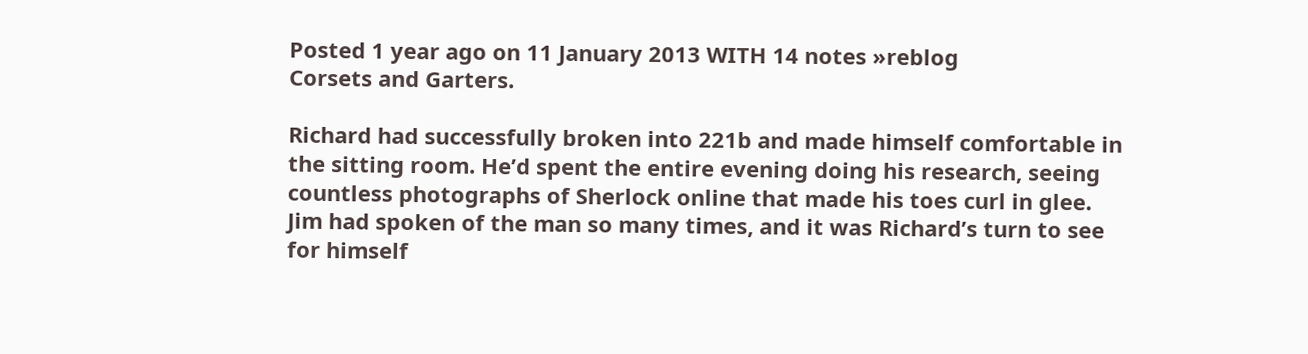Posted 1 year ago on 11 January 2013 WITH 14 notes »reblog
Corsets and Garters.

Richard had successfully broken into 221b and made himself comfortable in the sitting room. He’d spent the entire evening doing his research, seeing countless photographs of Sherlock online that made his toes curl in glee. Jim had spoken of the man so many times, and it was Richard’s turn to see for himself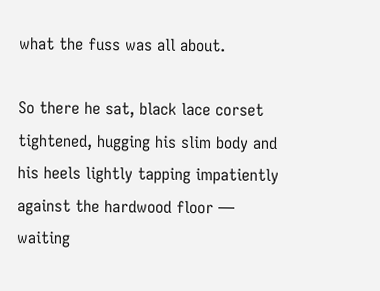what the fuss was all about.

So there he sat, black lace corset tightened, hugging his slim body and his heels lightly tapping impatiently against the hardwood floor — waiting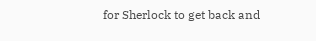for Sherlock to get back and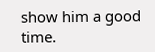show him a good time.